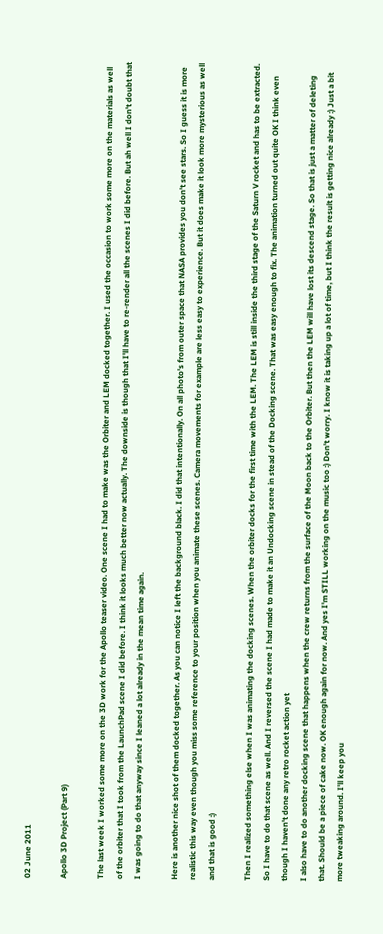02 June 2011

Apollo 3D Project (Part 9)

The last week I worked some more on the 3D work for the Apollo teaser video. One scene I had to make was the Orbiter and LEM docked together. I used the occasion to work some more on the materials as well of the orbiter that I took from the LaunchPad scene I did before. I think it looks much better now actually. The downside is though that I'll have to re-render all the scenes I did before. But ah well I don't doubt that I was going to do that anyway since I leaned a lot already in the mean time again.

Here is another nice shot of them docked together. As you can notice I left the background black. I did that intentionally. On all photo's from outer space that NASA provides you don't see stars. So I guess it is more realistic this way even though you miss some reference to your position when you animate these scenes. Camera movements for example are less easy to experience. But it does make it look more mysterious as well and that is good :)

Then I realized something else when I was animating the docking scenes. When the orbiter docks for the first time with the LEM. The LEM is still inside the third stage of the Saturn V rocket and has to be extracted. So I have to do that scene as well. And I reversed the scene I had made to make it an Undocking scene in stead of the Docking scene. That was easy enough to fix. The animation turned out quite OK I think even though I haven't done any retro rocket action yet
I also have to do another docking scene that happens when the crew returns from the surface of the Moon back to the Orbiter. But then the LEM will have lost its descend stage. So that is just a matter of deleting that. Should be a piece of cake now. OK enough again for now. And yes I'm STILL working on the music too :) Don't worry. I know it is taking up a lot of time, but I think the result is getting nice already :) Just a bit more tweaking around. I'll keep you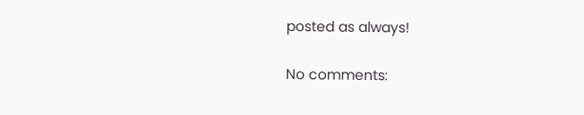posted as always!

No comments: